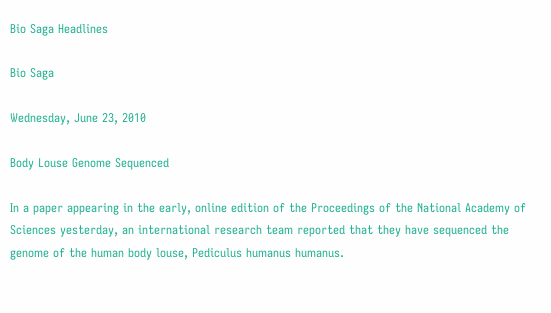Bio Saga Headlines

Bio Saga

Wednesday, June 23, 2010

Body Louse Genome Sequenced

In a paper appearing in the early, online edition of the Proceedings of the National Academy of Sciences yesterday, an international research team reported that they have sequenced the genome of the human body louse, Pediculus humanus humanus.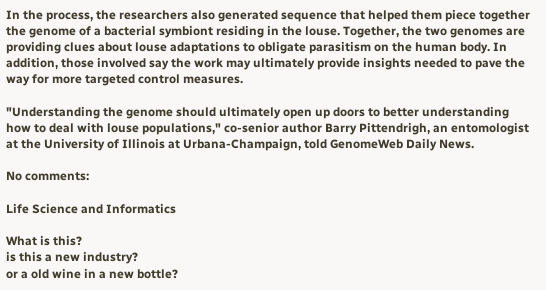In the process, the researchers also generated sequence that helped them piece together the genome of a bacterial symbiont residing in the louse. Together, the two genomes are providing clues about louse adaptations to obligate parasitism on the human body. In addition, those involved say the work may ultimately provide insights needed to pave the way for more targeted control measures.

"Understanding the genome should ultimately open up doors to better understanding how to deal with louse populations," co-senior author Barry Pittendrigh, an entomologist at the University of Illinois at Urbana-Champaign, told GenomeWeb Daily News.

No comments:

Life Science and Informatics

What is this?
is this a new industry?
or a old wine in a new bottle?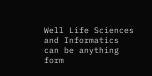Well Life Sciences and Informatics can be anything form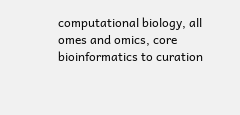computational biology, all omes and omics, core bioinformatics to curation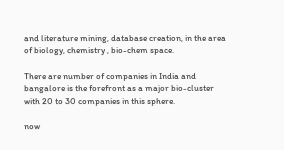and literature mining, database creation, in the area of biology, chemistry , bio-chem space.

There are number of companies in India and bangalore is the forefront as a major bio-cluster with 20 to 30 companies in this sphere.

now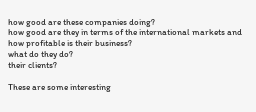how good are these companies doing?
how good are they in terms of the international markets and how profitable is their business?
what do they do?
their clients?

These are some interesting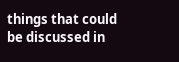things that could be discussed in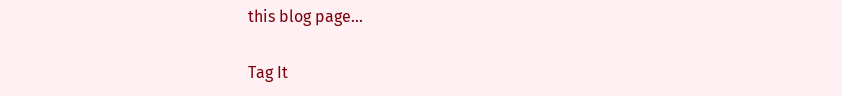this blog page...

Tag It